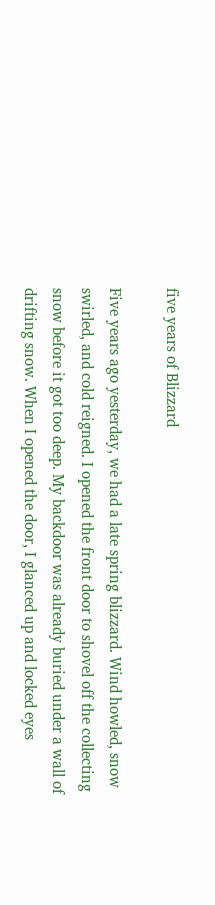five years of Blizzard

Five years ago yesterday, we had a late spring blizzard. Wind howled, snow swirled, and cold reigned. I opened the front door to shovel off the collecting snow before it got too deep. My backdoor was already buried under a wall of drifting snow. When I opened the door, I glanced up and locked eyes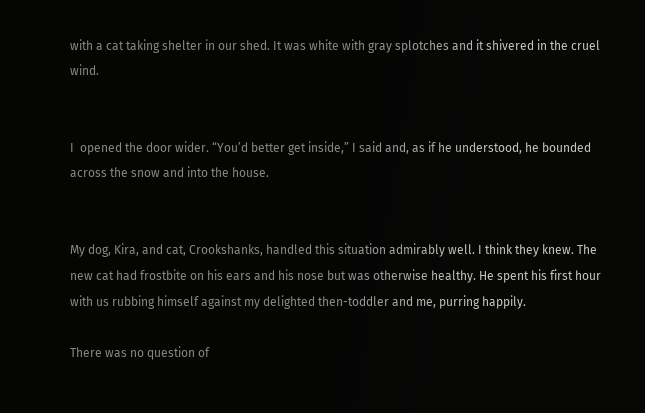with a cat taking shelter in our shed. It was white with gray splotches and it shivered in the cruel wind.


I  opened the door wider. “You’d better get inside,” I said and, as if he understood, he bounded across the snow and into the house.


My dog, Kira, and cat, Crookshanks, handled this situation admirably well. I think they knew. The new cat had frostbite on his ears and his nose but was otherwise healthy. He spent his first hour with us rubbing himself against my delighted then-toddler and me, purring happily.

There was no question of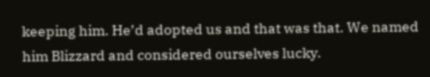keeping him. He’d adopted us and that was that. We named him Blizzard and considered ourselves lucky.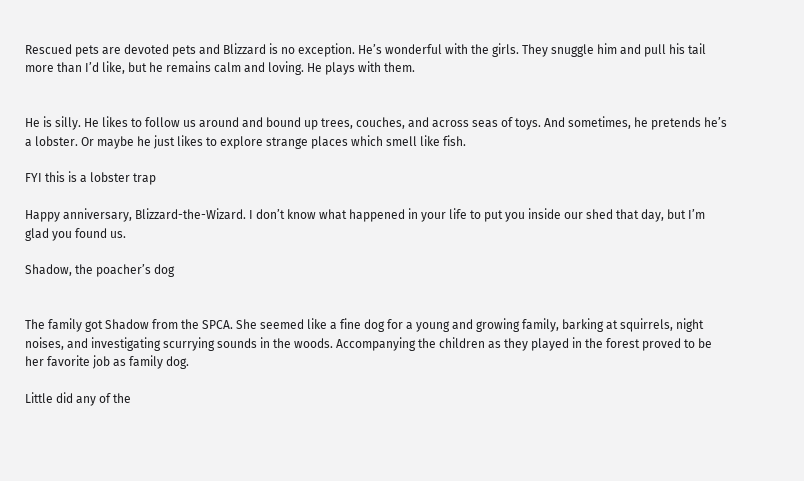Rescued pets are devoted pets and Blizzard is no exception. He’s wonderful with the girls. They snuggle him and pull his tail more than I’d like, but he remains calm and loving. He plays with them.


He is silly. He likes to follow us around and bound up trees, couches, and across seas of toys. And sometimes, he pretends he’s a lobster. Or maybe he just likes to explore strange places which smell like fish.

FYI this is a lobster trap

Happy anniversary, Blizzard-the-Wizard. I don’t know what happened in your life to put you inside our shed that day, but I’m glad you found us.

Shadow, the poacher’s dog


The family got Shadow from the SPCA. She seemed like a fine dog for a young and growing family, barking at squirrels, night noises, and investigating scurrying sounds in the woods. Accompanying the children as they played in the forest proved to be her favorite job as family dog.

Little did any of the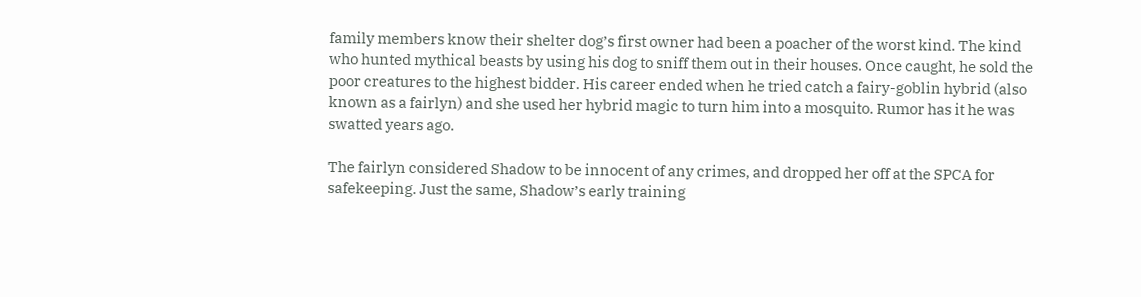family members know their shelter dog’s first owner had been a poacher of the worst kind. The kind who hunted mythical beasts by using his dog to sniff them out in their houses. Once caught, he sold the poor creatures to the highest bidder. His career ended when he tried catch a fairy-goblin hybrid (also known as a fairlyn) and she used her hybrid magic to turn him into a mosquito. Rumor has it he was swatted years ago.

The fairlyn considered Shadow to be innocent of any crimes, and dropped her off at the SPCA for safekeeping. Just the same, Shadow’s early training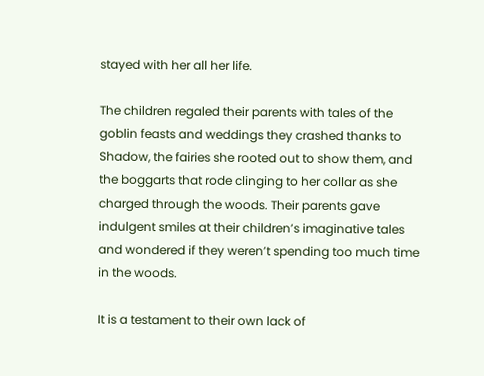stayed with her all her life.

The children regaled their parents with tales of the goblin feasts and weddings they crashed thanks to Shadow, the fairies she rooted out to show them, and the boggarts that rode clinging to her collar as she charged through the woods. Their parents gave indulgent smiles at their children’s imaginative tales and wondered if they weren’t spending too much time in the woods.

It is a testament to their own lack of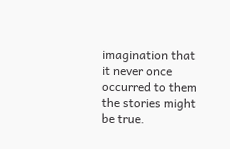imagination that it never once occurred to them the stories might be true.